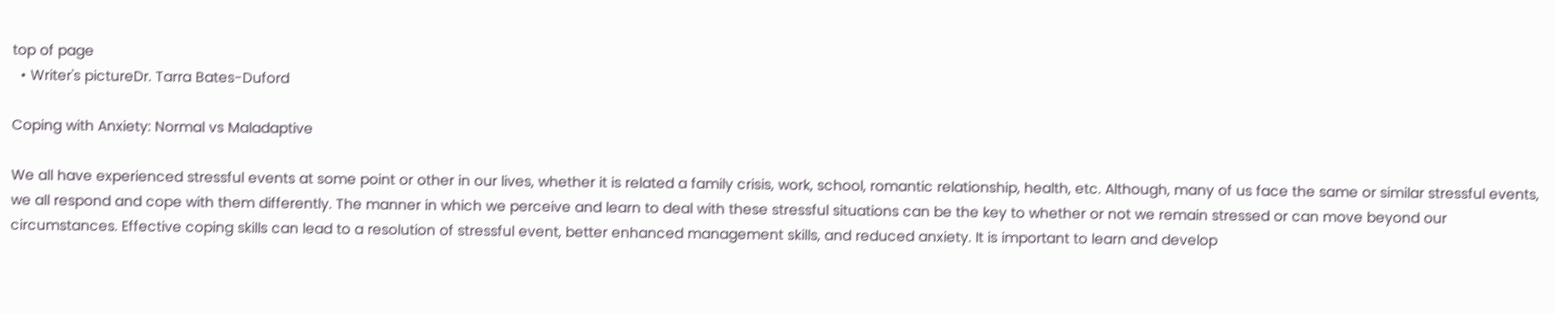top of page
  • Writer's pictureDr. Tarra Bates-Duford

Coping with Anxiety: Normal vs Maladaptive

We all have experienced stressful events at some point or other in our lives, whether it is related a family crisis, work, school, romantic relationship, health, etc. Although, many of us face the same or similar stressful events, we all respond and cope with them differently. The manner in which we perceive and learn to deal with these stressful situations can be the key to whether or not we remain stressed or can move beyond our circumstances. Effective coping skills can lead to a resolution of stressful event, better enhanced management skills, and reduced anxiety. It is important to learn and develop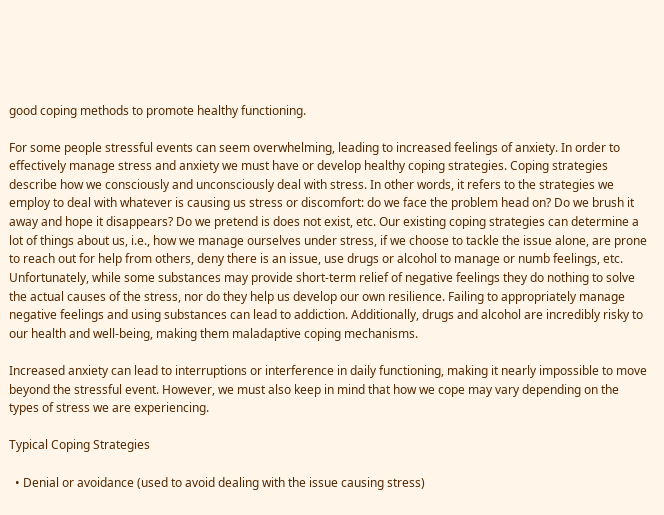good coping methods to promote healthy functioning.

For some people stressful events can seem overwhelming, leading to increased feelings of anxiety. In order to effectively manage stress and anxiety we must have or develop healthy coping strategies. Coping strategies describe how we consciously and unconsciously deal with stress. In other words, it refers to the strategies we employ to deal with whatever is causing us stress or discomfort: do we face the problem head on? Do we brush it away and hope it disappears? Do we pretend is does not exist, etc. Our existing coping strategies can determine a lot of things about us, i.e., how we manage ourselves under stress, if we choose to tackle the issue alone, are prone to reach out for help from others, deny there is an issue, use drugs or alcohol to manage or numb feelings, etc. Unfortunately, while some substances may provide short-term relief of negative feelings they do nothing to solve the actual causes of the stress, nor do they help us develop our own resilience. Failing to appropriately manage negative feelings and using substances can lead to addiction. Additionally, drugs and alcohol are incredibly risky to our health and well-being, making them maladaptive coping mechanisms.

Increased anxiety can lead to interruptions or interference in daily functioning, making it nearly impossible to move beyond the stressful event. However, we must also keep in mind that how we cope may vary depending on the types of stress we are experiencing.

Typical Coping Strategies

  • Denial or avoidance (used to avoid dealing with the issue causing stress)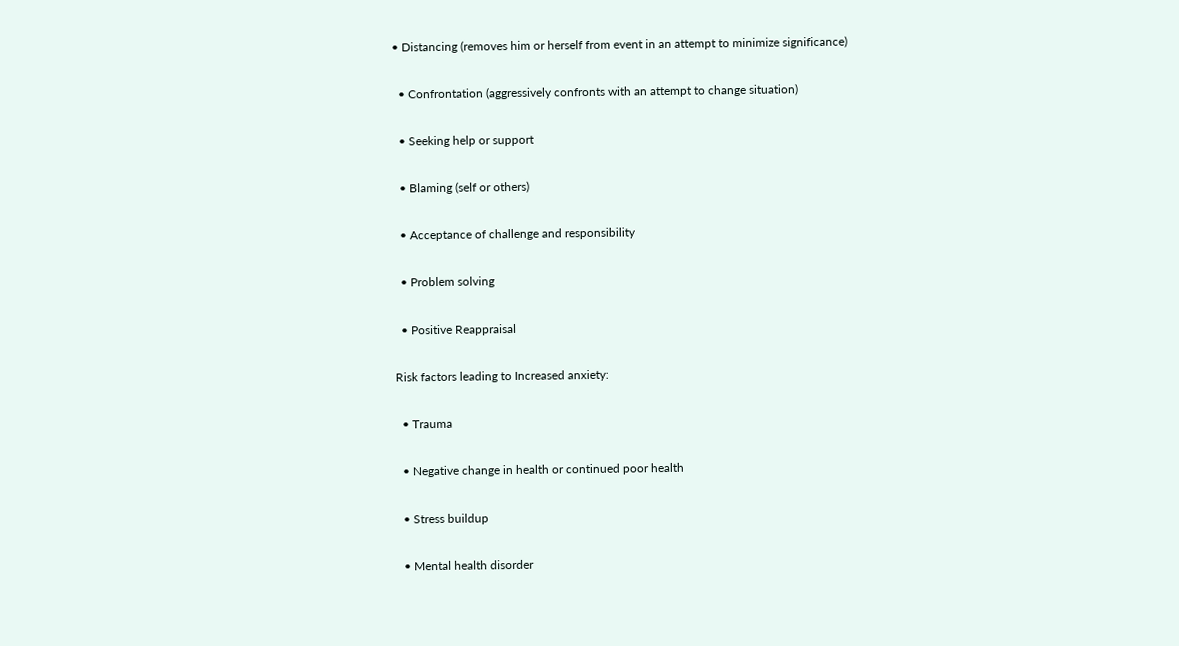• Distancing (removes him or herself from event in an attempt to minimize significance)

  • Confrontation (aggressively confronts with an attempt to change situation)

  • Seeking help or support

  • Blaming (self or others)

  • Acceptance of challenge and responsibility

  • Problem solving

  • Positive Reappraisal

Risk factors leading to Increased anxiety:

  • Trauma

  • Negative change in health or continued poor health

  • Stress buildup

  • Mental health disorder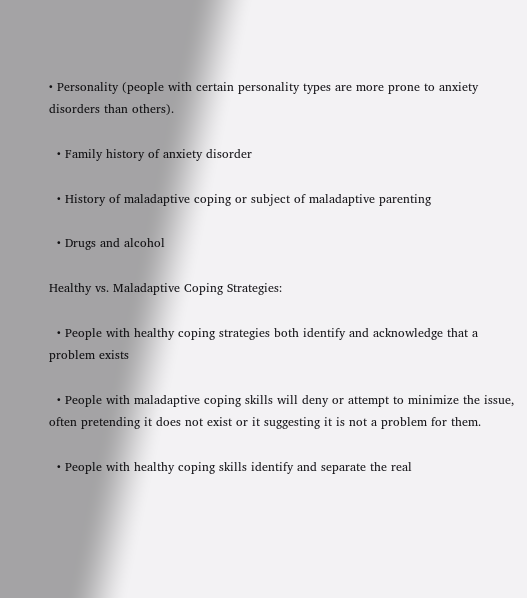• Personality (people with certain personality types are more prone to anxiety disorders than others).

  • Family history of anxiety disorder

  • History of maladaptive coping or subject of maladaptive parenting

  • Drugs and alcohol

Healthy vs. Maladaptive Coping Strategies:

  • People with healthy coping strategies both identify and acknowledge that a problem exists

  • People with maladaptive coping skills will deny or attempt to minimize the issue, often pretending it does not exist or it suggesting it is not a problem for them.

  • People with healthy coping skills identify and separate the real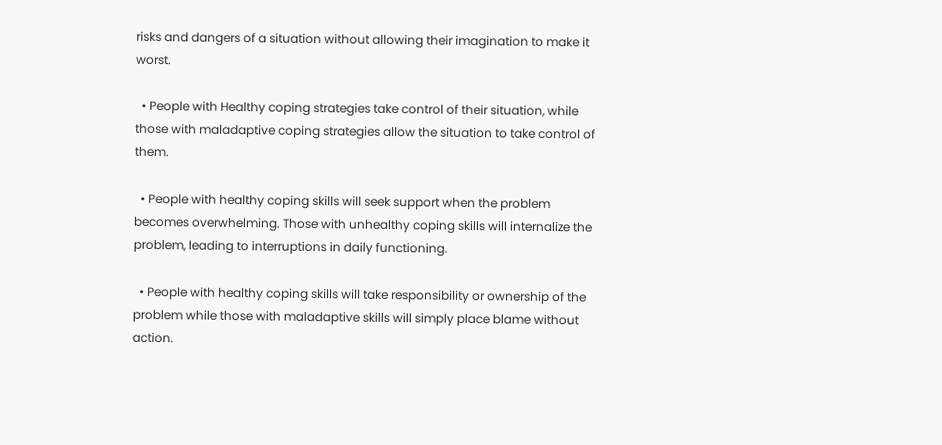risks and dangers of a situation without allowing their imagination to make it worst.

  • People with Healthy coping strategies take control of their situation, while those with maladaptive coping strategies allow the situation to take control of them.

  • People with healthy coping skills will seek support when the problem becomes overwhelming. Those with unhealthy coping skills will internalize the problem, leading to interruptions in daily functioning.

  • People with healthy coping skills will take responsibility or ownership of the problem while those with maladaptive skills will simply place blame without action.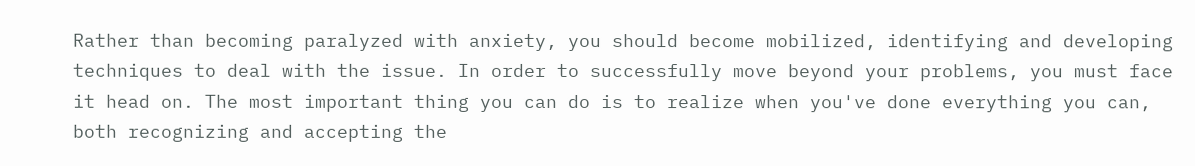Rather than becoming paralyzed with anxiety, you should become mobilized, identifying and developing techniques to deal with the issue. In order to successfully move beyond your problems, you must face it head on. The most important thing you can do is to realize when you've done everything you can, both recognizing and accepting the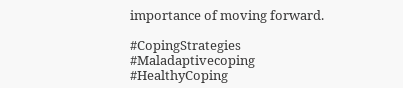importance of moving forward.

#CopingStrategies #Maladaptivecoping #HealthyCoping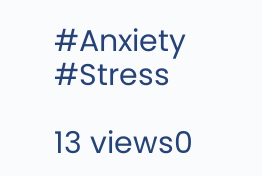#Anxiety #Stress

13 views0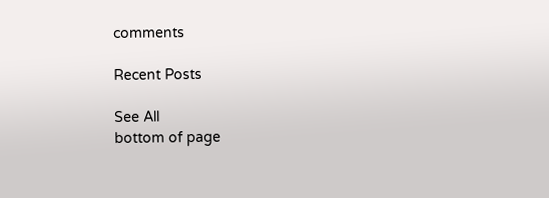comments

Recent Posts

See All
bottom of page